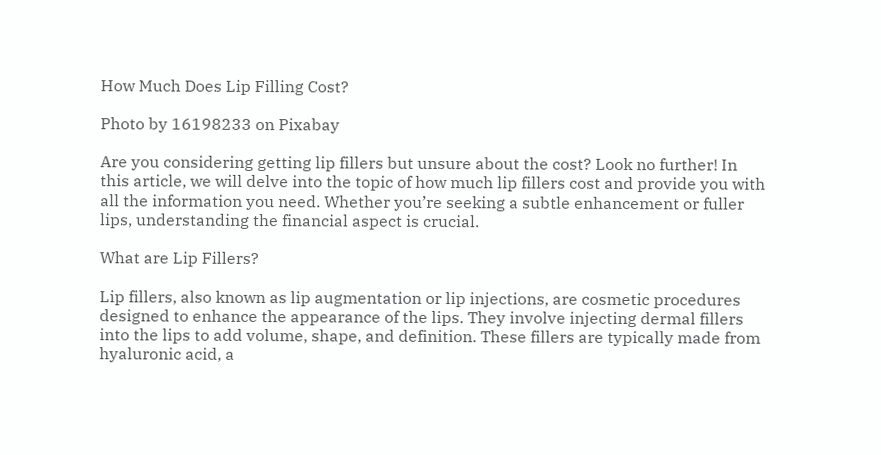How Much Does Lip Filling Cost?

Photo by 16198233 on Pixabay

Are you considering getting lip fillers but unsure about the cost? Look no further! In this article, we will delve into the topic of how much lip fillers cost and provide you with all the information you need. Whether you’re seeking a subtle enhancement or fuller lips, understanding the financial aspect is crucial.

What are Lip Fillers?

Lip fillers, also known as lip augmentation or lip injections, are cosmetic procedures designed to enhance the appearance of the lips. They involve injecting dermal fillers into the lips to add volume, shape, and definition. These fillers are typically made from hyaluronic acid, a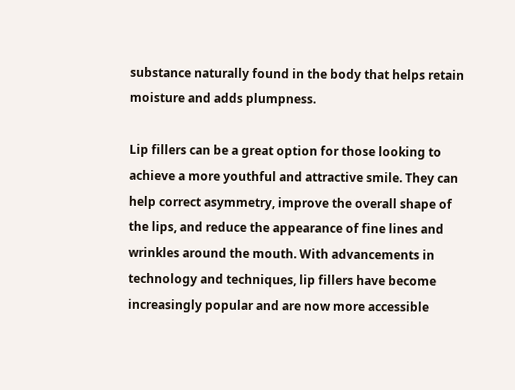substance naturally found in the body that helps retain moisture and adds plumpness.

Lip fillers can be a great option for those looking to achieve a more youthful and attractive smile. They can help correct asymmetry, improve the overall shape of the lips, and reduce the appearance of fine lines and wrinkles around the mouth. With advancements in technology and techniques, lip fillers have become increasingly popular and are now more accessible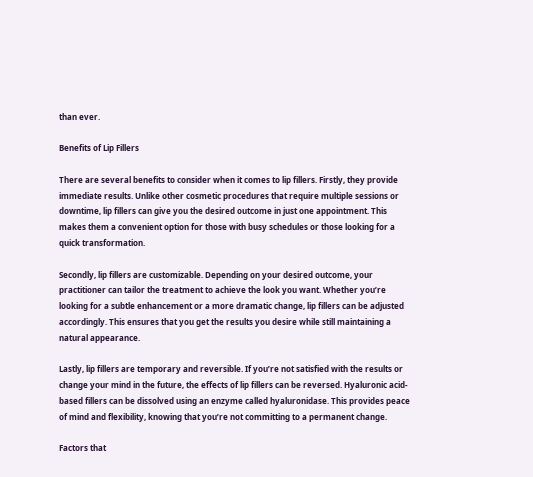than ever.

Benefits of Lip Fillers

There are several benefits to consider when it comes to lip fillers. Firstly, they provide immediate results. Unlike other cosmetic procedures that require multiple sessions or downtime, lip fillers can give you the desired outcome in just one appointment. This makes them a convenient option for those with busy schedules or those looking for a quick transformation.

Secondly, lip fillers are customizable. Depending on your desired outcome, your practitioner can tailor the treatment to achieve the look you want. Whether you’re looking for a subtle enhancement or a more dramatic change, lip fillers can be adjusted accordingly. This ensures that you get the results you desire while still maintaining a natural appearance.

Lastly, lip fillers are temporary and reversible. If you’re not satisfied with the results or change your mind in the future, the effects of lip fillers can be reversed. Hyaluronic acid-based fillers can be dissolved using an enzyme called hyaluronidase. This provides peace of mind and flexibility, knowing that you’re not committing to a permanent change.

Factors that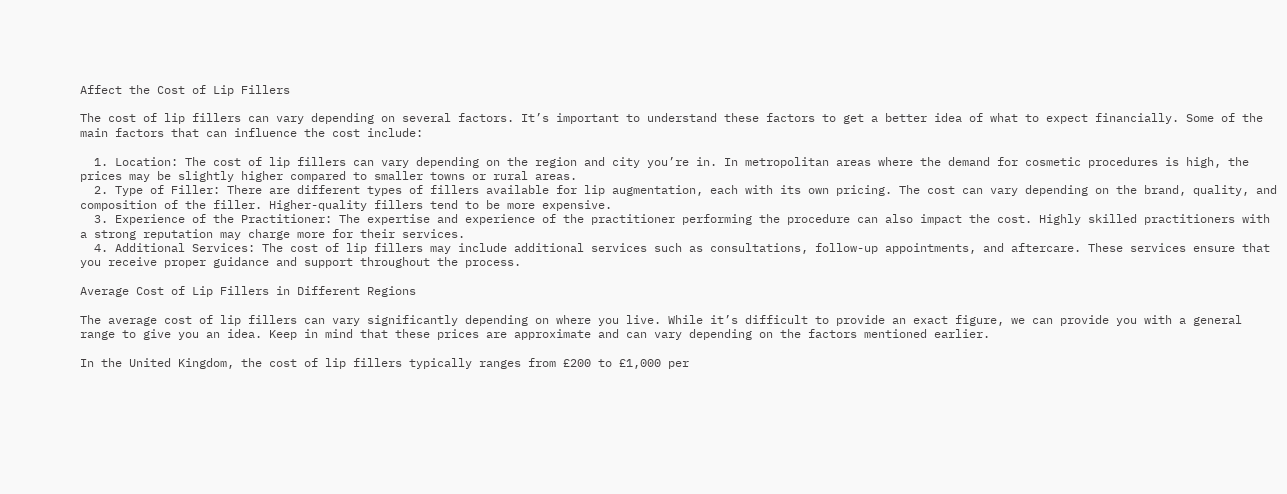Affect the Cost of Lip Fillers

The cost of lip fillers can vary depending on several factors. It’s important to understand these factors to get a better idea of what to expect financially. Some of the main factors that can influence the cost include:

  1. Location: The cost of lip fillers can vary depending on the region and city you’re in. In metropolitan areas where the demand for cosmetic procedures is high, the prices may be slightly higher compared to smaller towns or rural areas.
  2. Type of Filler: There are different types of fillers available for lip augmentation, each with its own pricing. The cost can vary depending on the brand, quality, and composition of the filler. Higher-quality fillers tend to be more expensive.
  3. Experience of the Practitioner: The expertise and experience of the practitioner performing the procedure can also impact the cost. Highly skilled practitioners with a strong reputation may charge more for their services.
  4. Additional Services: The cost of lip fillers may include additional services such as consultations, follow-up appointments, and aftercare. These services ensure that you receive proper guidance and support throughout the process.

Average Cost of Lip Fillers in Different Regions

The average cost of lip fillers can vary significantly depending on where you live. While it’s difficult to provide an exact figure, we can provide you with a general range to give you an idea. Keep in mind that these prices are approximate and can vary depending on the factors mentioned earlier.

In the United Kingdom, the cost of lip fillers typically ranges from £200 to £1,000 per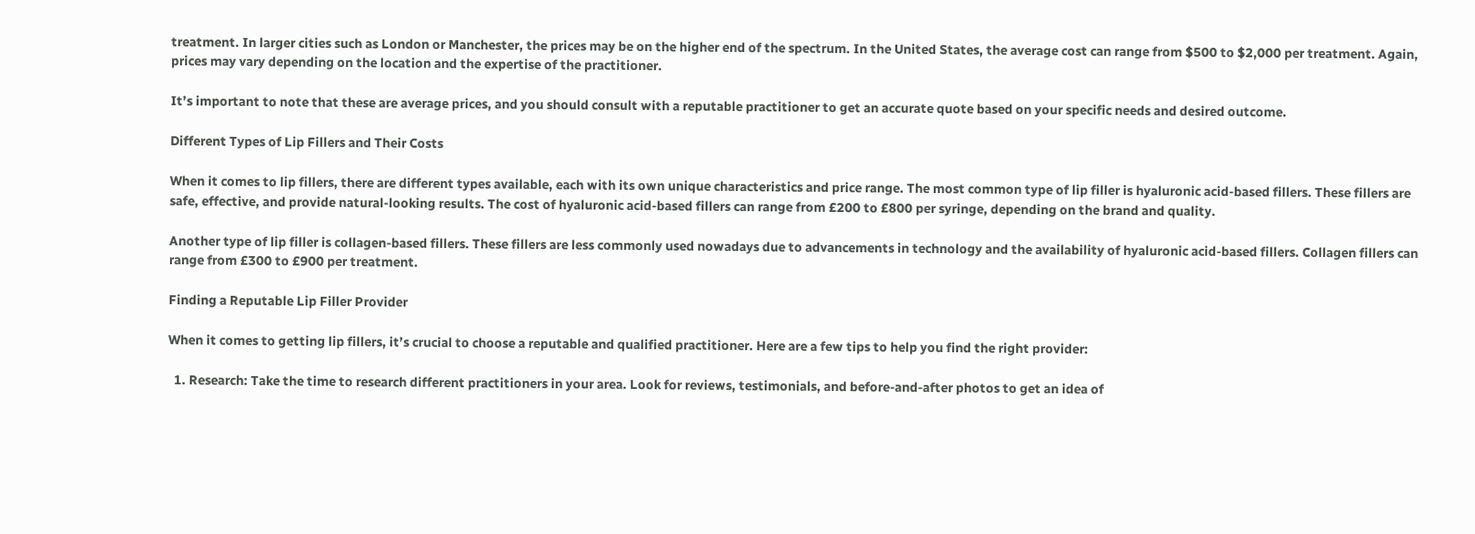treatment. In larger cities such as London or Manchester, the prices may be on the higher end of the spectrum. In the United States, the average cost can range from $500 to $2,000 per treatment. Again, prices may vary depending on the location and the expertise of the practitioner.

It’s important to note that these are average prices, and you should consult with a reputable practitioner to get an accurate quote based on your specific needs and desired outcome.

Different Types of Lip Fillers and Their Costs

When it comes to lip fillers, there are different types available, each with its own unique characteristics and price range. The most common type of lip filler is hyaluronic acid-based fillers. These fillers are safe, effective, and provide natural-looking results. The cost of hyaluronic acid-based fillers can range from £200 to £800 per syringe, depending on the brand and quality.

Another type of lip filler is collagen-based fillers. These fillers are less commonly used nowadays due to advancements in technology and the availability of hyaluronic acid-based fillers. Collagen fillers can range from £300 to £900 per treatment.

Finding a Reputable Lip Filler Provider

When it comes to getting lip fillers, it’s crucial to choose a reputable and qualified practitioner. Here are a few tips to help you find the right provider:

  1. Research: Take the time to research different practitioners in your area. Look for reviews, testimonials, and before-and-after photos to get an idea of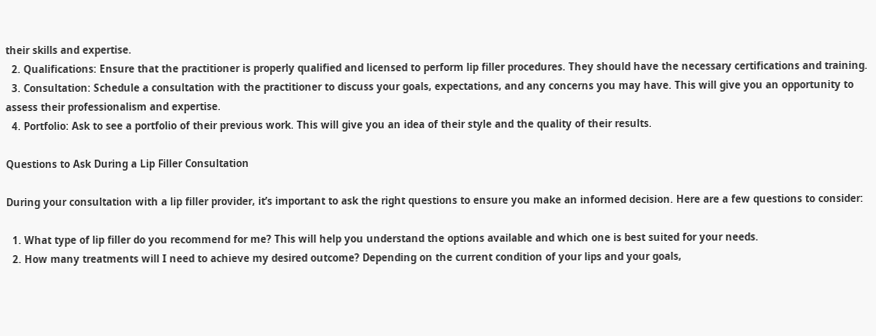their skills and expertise.
  2. Qualifications: Ensure that the practitioner is properly qualified and licensed to perform lip filler procedures. They should have the necessary certifications and training.
  3. Consultation: Schedule a consultation with the practitioner to discuss your goals, expectations, and any concerns you may have. This will give you an opportunity to assess their professionalism and expertise.
  4. Portfolio: Ask to see a portfolio of their previous work. This will give you an idea of their style and the quality of their results.

Questions to Ask During a Lip Filler Consultation

During your consultation with a lip filler provider, it’s important to ask the right questions to ensure you make an informed decision. Here are a few questions to consider:

  1. What type of lip filler do you recommend for me? This will help you understand the options available and which one is best suited for your needs.
  2. How many treatments will I need to achieve my desired outcome? Depending on the current condition of your lips and your goals,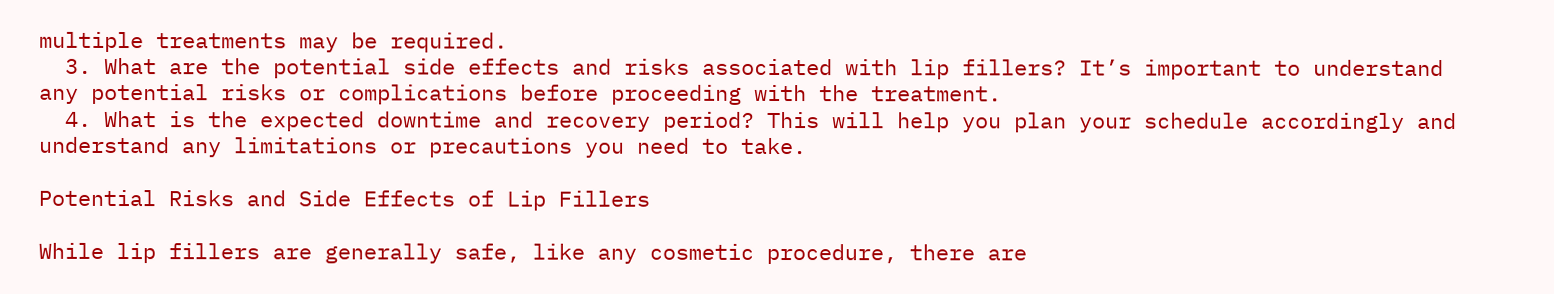multiple treatments may be required.
  3. What are the potential side effects and risks associated with lip fillers? It’s important to understand any potential risks or complications before proceeding with the treatment.
  4. What is the expected downtime and recovery period? This will help you plan your schedule accordingly and understand any limitations or precautions you need to take.

Potential Risks and Side Effects of Lip Fillers

While lip fillers are generally safe, like any cosmetic procedure, there are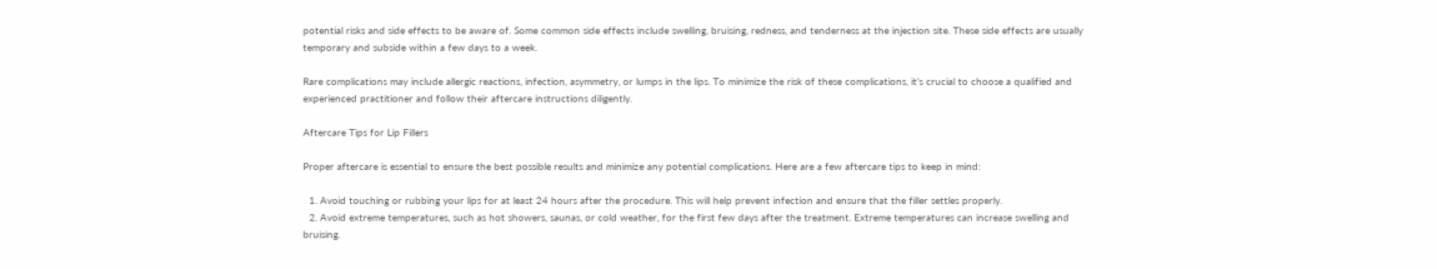potential risks and side effects to be aware of. Some common side effects include swelling, bruising, redness, and tenderness at the injection site. These side effects are usually temporary and subside within a few days to a week.

Rare complications may include allergic reactions, infection, asymmetry, or lumps in the lips. To minimize the risk of these complications, it’s crucial to choose a qualified and experienced practitioner and follow their aftercare instructions diligently.

Aftercare Tips for Lip Fillers

Proper aftercare is essential to ensure the best possible results and minimize any potential complications. Here are a few aftercare tips to keep in mind:

  1. Avoid touching or rubbing your lips for at least 24 hours after the procedure. This will help prevent infection and ensure that the filler settles properly.
  2. Avoid extreme temperatures, such as hot showers, saunas, or cold weather, for the first few days after the treatment. Extreme temperatures can increase swelling and bruising.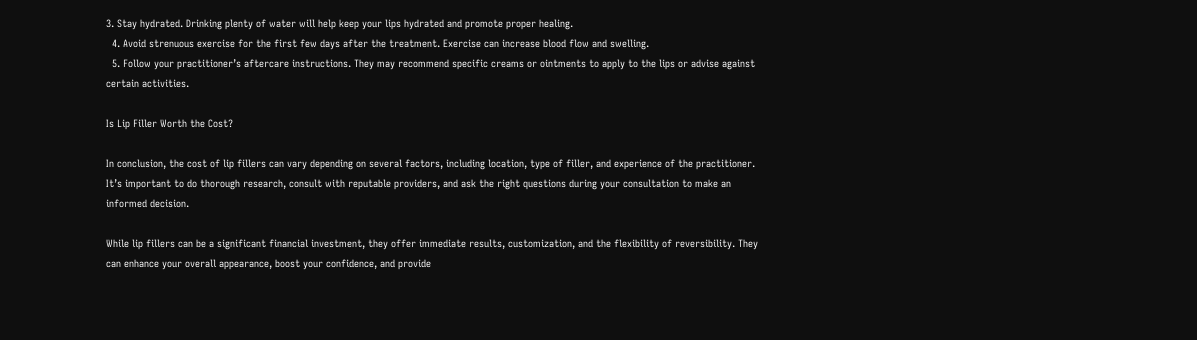3. Stay hydrated. Drinking plenty of water will help keep your lips hydrated and promote proper healing.
  4. Avoid strenuous exercise for the first few days after the treatment. Exercise can increase blood flow and swelling.
  5. Follow your practitioner’s aftercare instructions. They may recommend specific creams or ointments to apply to the lips or advise against certain activities.

Is Lip Filler Worth the Cost?

In conclusion, the cost of lip fillers can vary depending on several factors, including location, type of filler, and experience of the practitioner. It’s important to do thorough research, consult with reputable providers, and ask the right questions during your consultation to make an informed decision.

While lip fillers can be a significant financial investment, they offer immediate results, customization, and the flexibility of reversibility. They can enhance your overall appearance, boost your confidence, and provide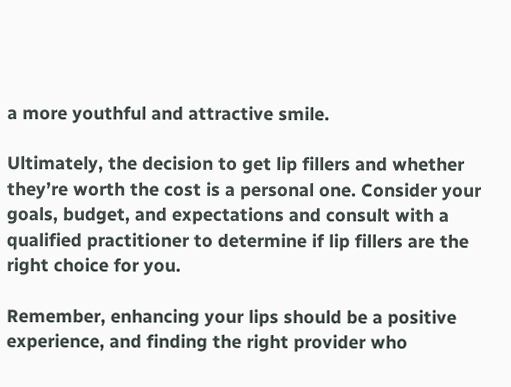a more youthful and attractive smile.

Ultimately, the decision to get lip fillers and whether they’re worth the cost is a personal one. Consider your goals, budget, and expectations and consult with a qualified practitioner to determine if lip fillers are the right choice for you.

Remember, enhancing your lips should be a positive experience, and finding the right provider who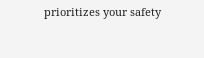prioritizes your safety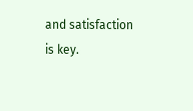and satisfaction is key.